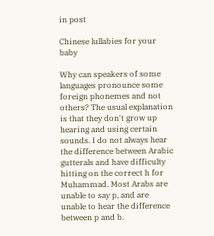in post

Chinese lullabies for your baby

Why can speakers of some languages pronounce some foreign phonemes and not others? The usual explanation is that they don't grow up hearing and using certain sounds. I do not always hear the difference between Arabic gutterals and have difficulty hitting on the correct h for Muhammad. Most Arabs are unable to say p, and are unable to hear the difference between p and b.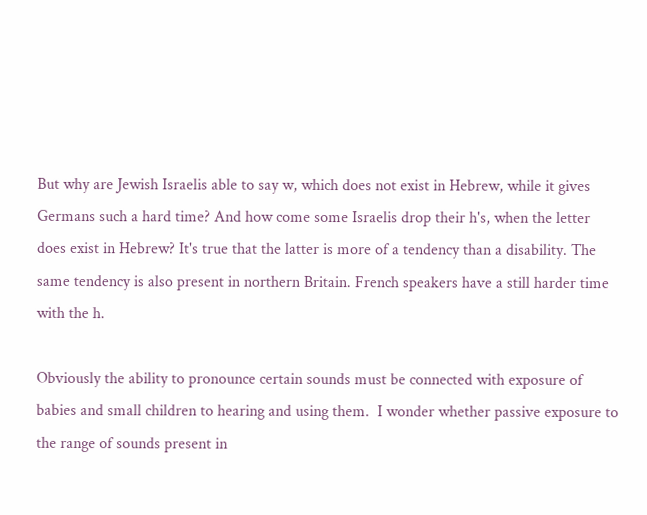But why are Jewish Israelis able to say w, which does not exist in Hebrew, while it gives Germans such a hard time? And how come some Israelis drop their h's, when the letter does exist in Hebrew? It's true that the latter is more of a tendency than a disability. The same tendency is also present in northern Britain. French speakers have a still harder time with the h.

Obviously the ability to pronounce certain sounds must be connected with exposure of babies and small children to hearing and using them.  I wonder whether passive exposure to the range of sounds present in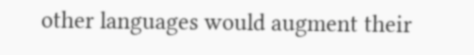other languages would augment their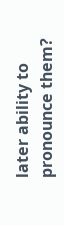later ability to pronounce them?